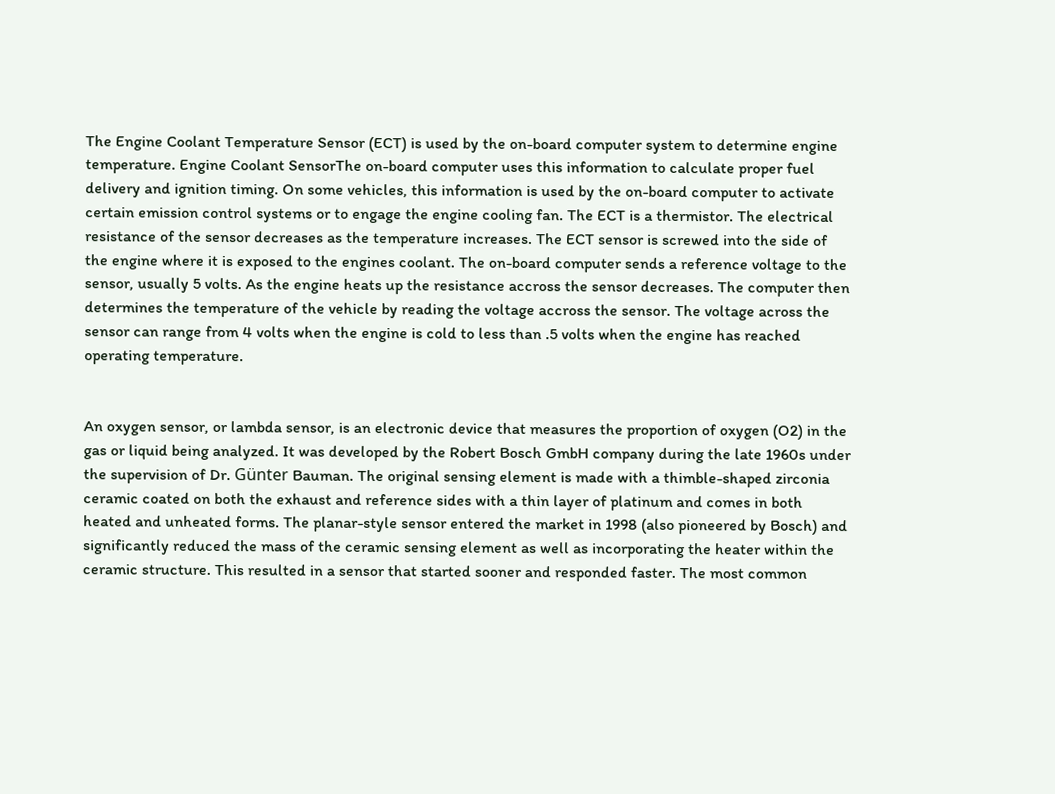The Engine Coolant Temperature Sensor (ECT) is used by the on-board computer system to determine engine temperature. Engine Coolant SensorThe on-board computer uses this information to calculate proper fuel delivery and ignition timing. On some vehicles, this information is used by the on-board computer to activate certain emission control systems or to engage the engine cooling fan. The ECT is a thermistor. The electrical resistance of the sensor decreases as the temperature increases. The ECT sensor is screwed into the side of the engine where it is exposed to the engines coolant. The on-board computer sends a reference voltage to the sensor, usually 5 volts. As the engine heats up the resistance accross the sensor decreases. The computer then determines the temperature of the vehicle by reading the voltage accross the sensor. The voltage across the sensor can range from 4 volts when the engine is cold to less than .5 volts when the engine has reached operating temperature.


An oxygen sensor, or lambda sensor, is an electronic device that measures the proportion of oxygen (O2) in the gas or liquid being analyzed. It was developed by the Robert Bosch GmbH company during the late 1960s under the supervision of Dr. Günter Bauman. The original sensing element is made with a thimble-shaped zirconia ceramic coated on both the exhaust and reference sides with a thin layer of platinum and comes in both heated and unheated forms. The planar-style sensor entered the market in 1998 (also pioneered by Bosch) and significantly reduced the mass of the ceramic sensing element as well as incorporating the heater within the ceramic structure. This resulted in a sensor that started sooner and responded faster. The most common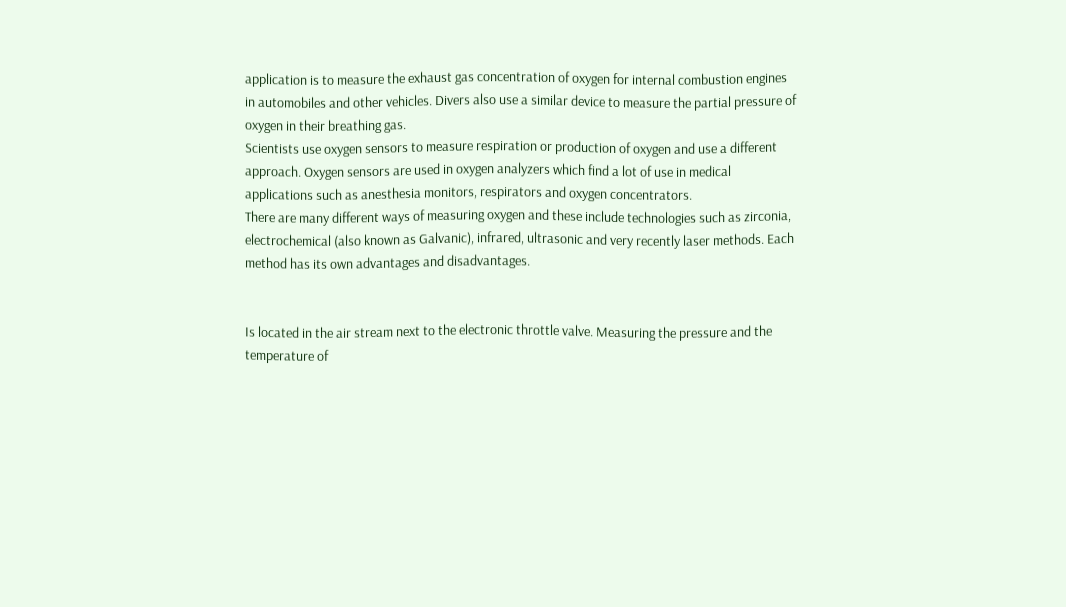application is to measure the exhaust gas concentration of oxygen for internal combustion engines in automobiles and other vehicles. Divers also use a similar device to measure the partial pressure of oxygen in their breathing gas.
Scientists use oxygen sensors to measure respiration or production of oxygen and use a different approach. Oxygen sensors are used in oxygen analyzers which find a lot of use in medical applications such as anesthesia monitors, respirators and oxygen concentrators.
There are many different ways of measuring oxygen and these include technologies such as zirconia, electrochemical (also known as Galvanic), infrared, ultrasonic and very recently laser methods. Each method has its own advantages and disadvantages.


Is located in the air stream next to the electronic throttle valve. Measuring the pressure and the temperature of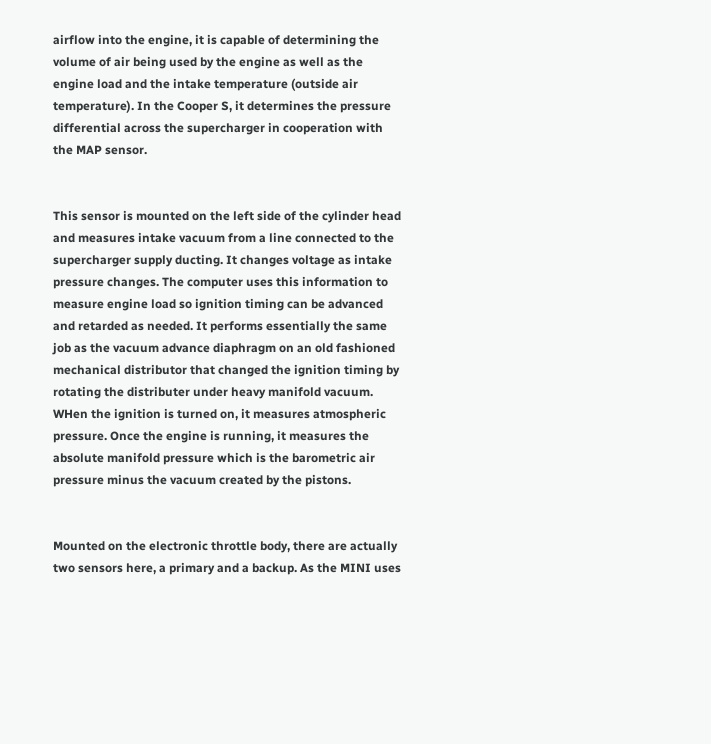airflow into the engine, it is capable of determining the volume of air being used by the engine as well as the engine load and the intake temperature (outside air temperature). In the Cooper S, it determines the pressure differential across the supercharger in cooperation with the MAP sensor.


This sensor is mounted on the left side of the cylinder head and measures intake vacuum from a line connected to the supercharger supply ducting. It changes voltage as intake pressure changes. The computer uses this information to measure engine load so ignition timing can be advanced and retarded as needed. It performs essentially the same job as the vacuum advance diaphragm on an old fashioned mechanical distributor that changed the ignition timing by rotating the distributer under heavy manifold vacuum. WHen the ignition is turned on, it measures atmospheric pressure. Once the engine is running, it measures the absolute manifold pressure which is the barometric air pressure minus the vacuum created by the pistons.


Mounted on the electronic throttle body, there are actually two sensors here, a primary and a backup. As the MINI uses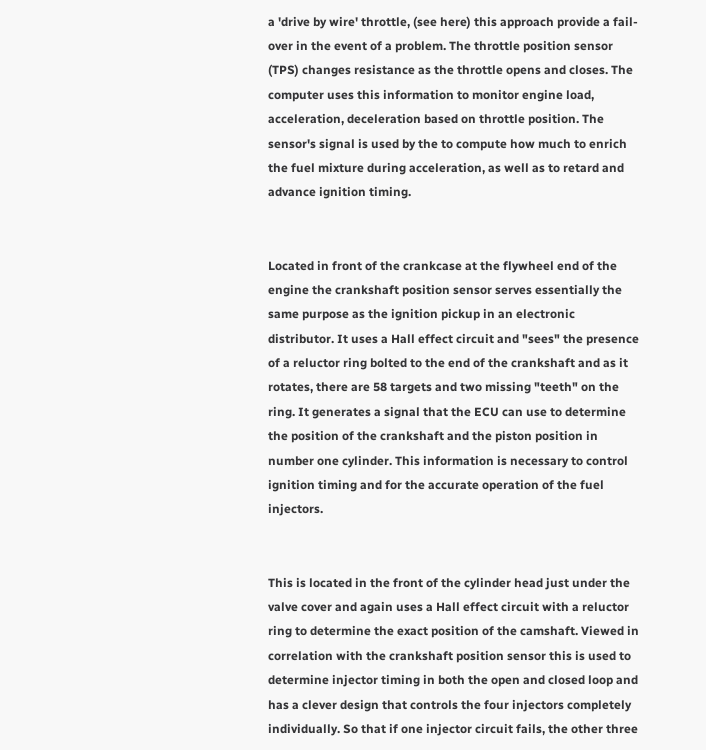a 'drive by wire' throttle, (see here) this approach provide a fail-over in the event of a problem. The throttle position sensor (TPS) changes resistance as the throttle opens and closes. The computer uses this information to monitor engine load, acceleration, deceleration based on throttle position. The sensor's signal is used by the to compute how much to enrich the fuel mixture during acceleration, as well as to retard and advance ignition timing.


Located in front of the crankcase at the flywheel end of the engine the crankshaft position sensor serves essentially the same purpose as the ignition pickup in an electronic distributor. It uses a Hall effect circuit and "sees" the presence of a reluctor ring bolted to the end of the crankshaft and as it rotates, there are 58 targets and two missing "teeth" on the ring. It generates a signal that the ECU can use to determine the position of the crankshaft and the piston position in number one cylinder. This information is necessary to control ignition timing and for the accurate operation of the fuel injectors.


This is located in the front of the cylinder head just under the valve cover and again uses a Hall effect circuit with a reluctor ring to determine the exact position of the camshaft. Viewed in correlation with the crankshaft position sensor this is used to determine injector timing in both the open and closed loop and has a clever design that controls the four injectors completely individually. So that if one injector circuit fails, the other three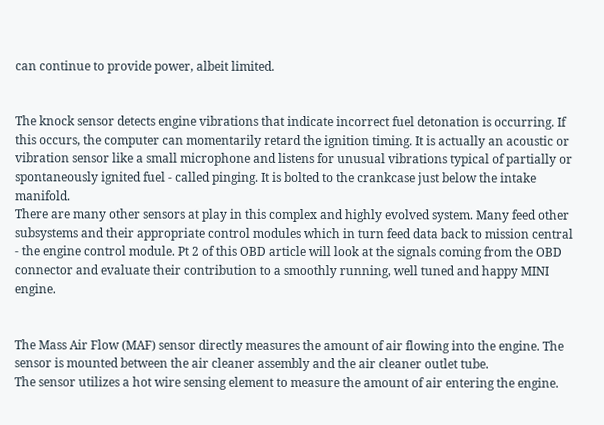can continue to provide power, albeit limited.


The knock sensor detects engine vibrations that indicate incorrect fuel detonation is occurring. If this occurs, the computer can momentarily retard the ignition timing. It is actually an acoustic or vibration sensor like a small microphone and listens for unusual vibrations typical of partially or spontaneously ignited fuel - called pinging. It is bolted to the crankcase just below the intake manifold.
There are many other sensors at play in this complex and highly evolved system. Many feed other subsystems and their appropriate control modules which in turn feed data back to mission central - the engine control module. Pt 2 of this OBD article will look at the signals coming from the OBD connector and evaluate their contribution to a smoothly running, well tuned and happy MINI engine.


The Mass Air Flow (MAF) sensor directly measures the amount of air flowing into the engine. The sensor is mounted between the air cleaner assembly and the air cleaner outlet tube.
The sensor utilizes a hot wire sensing element to measure the amount of air entering the engine.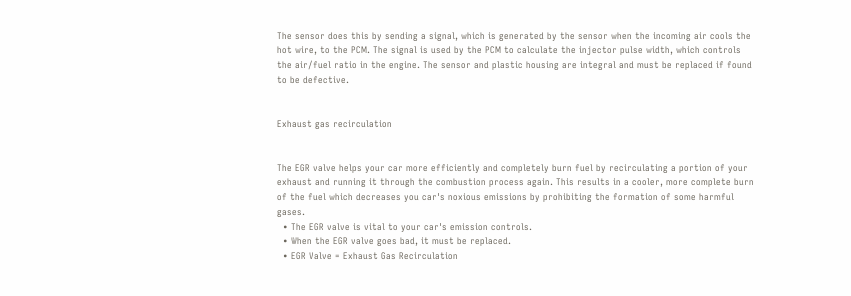The sensor does this by sending a signal, which is generated by the sensor when the incoming air cools the hot wire, to the PCM. The signal is used by the PCM to calculate the injector pulse width, which controls the air/fuel ratio in the engine. The sensor and plastic housing are integral and must be replaced if found to be defective.


Exhaust gas recirculation


The EGR valve helps your car more efficiently and completely burn fuel by recirculating a portion of your exhaust and running it through the combustion process again. This results in a cooler, more complete burn of the fuel which decreases you car's noxious emissions by prohibiting the formation of some harmful gases.
  • The EGR valve is vital to your car's emission controls.
  • When the EGR valve goes bad, it must be replaced.
  • EGR Valve = Exhaust Gas Recirculation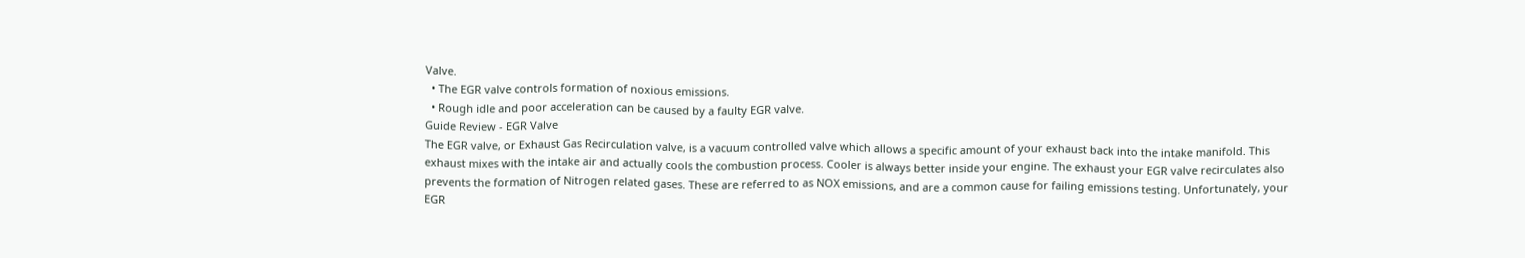Valve.
  • The EGR valve controls formation of noxious emissions.
  • Rough idle and poor acceleration can be caused by a faulty EGR valve.
Guide Review - EGR Valve
The EGR valve, or Exhaust Gas Recirculation valve, is a vacuum controlled valve which allows a specific amount of your exhaust back into the intake manifold. This exhaust mixes with the intake air and actually cools the combustion process. Cooler is always better inside your engine. The exhaust your EGR valve recirculates also prevents the formation of Nitrogen related gases. These are referred to as NOX emissions, and are a common cause for failing emissions testing. Unfortunately, your EGR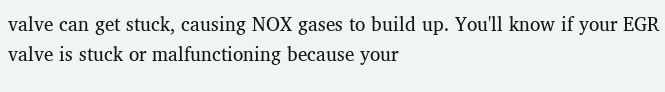valve can get stuck, causing NOX gases to build up. You'll know if your EGR valve is stuck or malfunctioning because your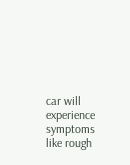car will experience symptoms like rough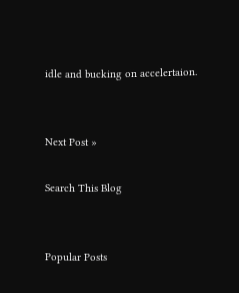idle and bucking on accelertaion.


Next Post »

Search This Blog


Popular Posts